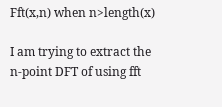Fft(x,n) when n>length(x)

I am trying to extract the n-point DFT of using fft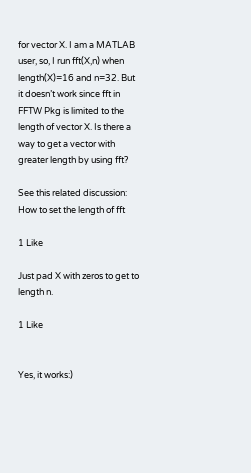for vector X. I am a MATLAB user, so, I run fft(X,n) when length(X)=16 and n=32. But it doesn’t work since fft in FFTW Pkg is limited to the length of vector X. Is there a way to get a vector with greater length by using fft?

See this related discussion: How to set the length of fft

1 Like

Just pad X with zeros to get to length n.

1 Like


Yes, it works:)